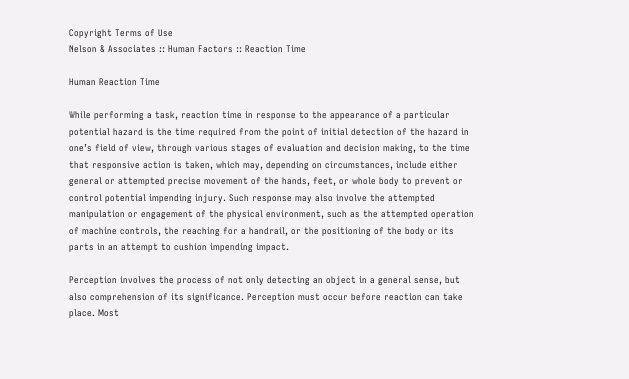Copyright Terms of Use
Nelson & Associates :: Human Factors :: Reaction Time

Human Reaction Time

While performing a task, reaction time in response to the appearance of a particular potential hazard is the time required from the point of initial detection of the hazard in one’s field of view, through various stages of evaluation and decision making, to the time that responsive action is taken, which may, depending on circumstances, include either general or attempted precise movement of the hands, feet, or whole body to prevent or control potential impending injury. Such response may also involve the attempted manipulation or engagement of the physical environment, such as the attempted operation of machine controls, the reaching for a handrail, or the positioning of the body or its parts in an attempt to cushion impending impact.

Perception involves the process of not only detecting an object in a general sense, but also comprehension of its significance. Perception must occur before reaction can take place. Most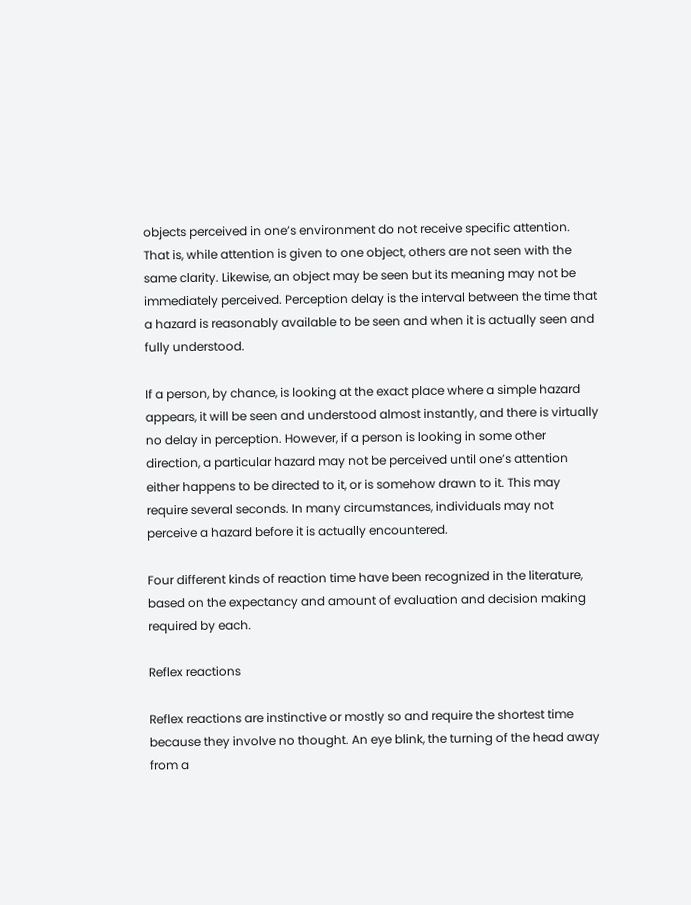objects perceived in one’s environment do not receive specific attention. That is, while attention is given to one object, others are not seen with the same clarity. Likewise, an object may be seen but its meaning may not be immediately perceived. Perception delay is the interval between the time that a hazard is reasonably available to be seen and when it is actually seen and fully understood.

If a person, by chance, is looking at the exact place where a simple hazard appears, it will be seen and understood almost instantly, and there is virtually no delay in perception. However, if a person is looking in some other direction, a particular hazard may not be perceived until one’s attention either happens to be directed to it, or is somehow drawn to it. This may require several seconds. In many circumstances, individuals may not perceive a hazard before it is actually encountered.

Four different kinds of reaction time have been recognized in the literature, based on the expectancy and amount of evaluation and decision making required by each.

Reflex reactions

Reflex reactions are instinctive or mostly so and require the shortest time because they involve no thought. An eye blink, the turning of the head away from a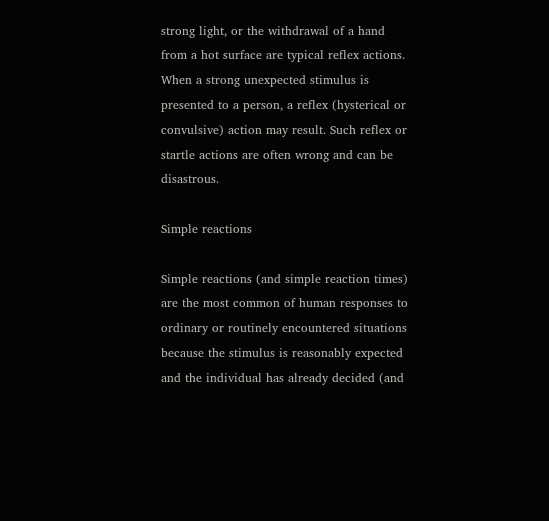strong light, or the withdrawal of a hand from a hot surface are typical reflex actions. When a strong unexpected stimulus is presented to a person, a reflex (hysterical or convulsive) action may result. Such reflex or startle actions are often wrong and can be disastrous.

Simple reactions

Simple reactions (and simple reaction times) are the most common of human responses to ordinary or routinely encountered situations because the stimulus is reasonably expected and the individual has already decided (and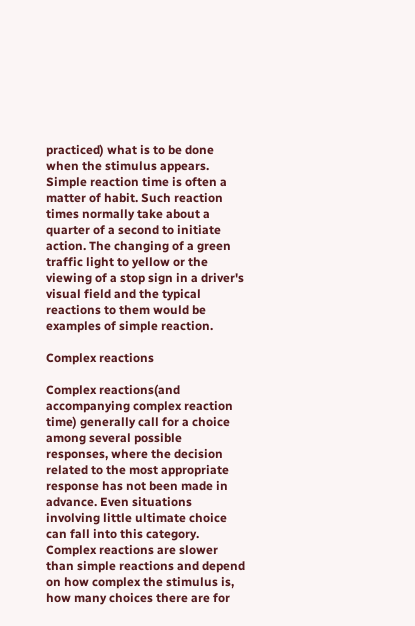practiced) what is to be done when the stimulus appears. Simple reaction time is often a matter of habit. Such reaction times normally take about a quarter of a second to initiate action. The changing of a green traffic light to yellow or the viewing of a stop sign in a driver's visual field and the typical reactions to them would be examples of simple reaction.

Complex reactions

Complex reactions(and accompanying complex reaction time) generally call for a choice among several possible responses, where the decision related to the most appropriate response has not been made in advance. Even situations involving little ultimate choice can fall into this category. Complex reactions are slower than simple reactions and depend on how complex the stimulus is, how many choices there are for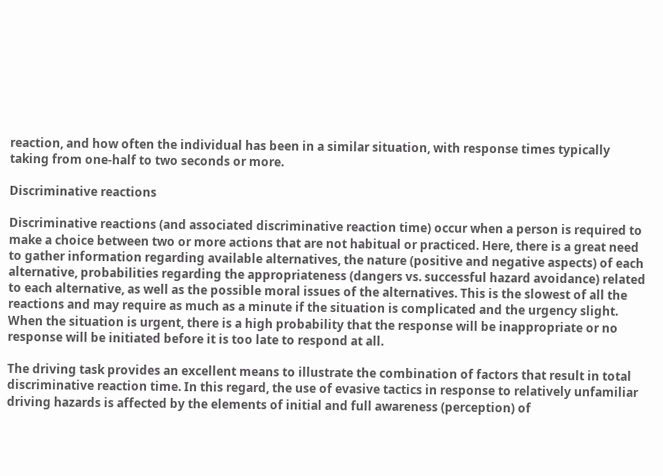reaction, and how often the individual has been in a similar situation, with response times typically taking from one-half to two seconds or more.

Discriminative reactions

Discriminative reactions (and associated discriminative reaction time) occur when a person is required to make a choice between two or more actions that are not habitual or practiced. Here, there is a great need to gather information regarding available alternatives, the nature (positive and negative aspects) of each alternative, probabilities regarding the appropriateness (dangers vs. successful hazard avoidance) related to each alternative, as well as the possible moral issues of the alternatives. This is the slowest of all the reactions and may require as much as a minute if the situation is complicated and the urgency slight. When the situation is urgent, there is a high probability that the response will be inappropriate or no response will be initiated before it is too late to respond at all.

The driving task provides an excellent means to illustrate the combination of factors that result in total discriminative reaction time. In this regard, the use of evasive tactics in response to relatively unfamiliar driving hazards is affected by the elements of initial and full awareness (perception) of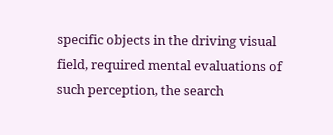specific objects in the driving visual field, required mental evaluations of such perception, the search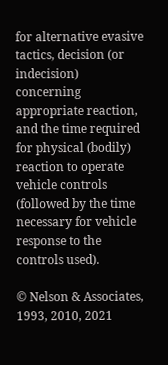for alternative evasive tactics, decision (or indecision) concerning appropriate reaction, and the time required for physical (bodily) reaction to operate vehicle controls (followed by the time necessary for vehicle response to the controls used).

© Nelson & Associates, 1993, 2010, 2021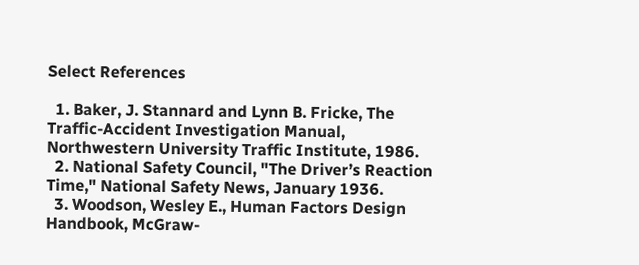Select References

  1. Baker, J. Stannard and Lynn B. Fricke, The Traffic-Accident Investigation Manual, Northwestern University Traffic Institute, 1986.
  2. National Safety Council, "The Driver’s Reaction Time," National Safety News, January 1936.
  3. Woodson, Wesley E., Human Factors Design Handbook, McGraw-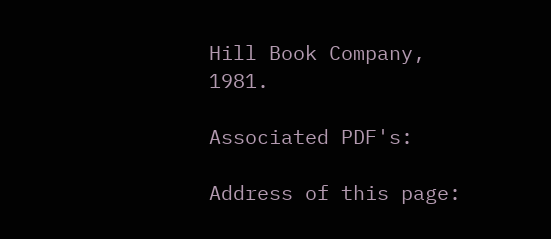Hill Book Company, 1981.

Associated PDF's:

Address of this page: